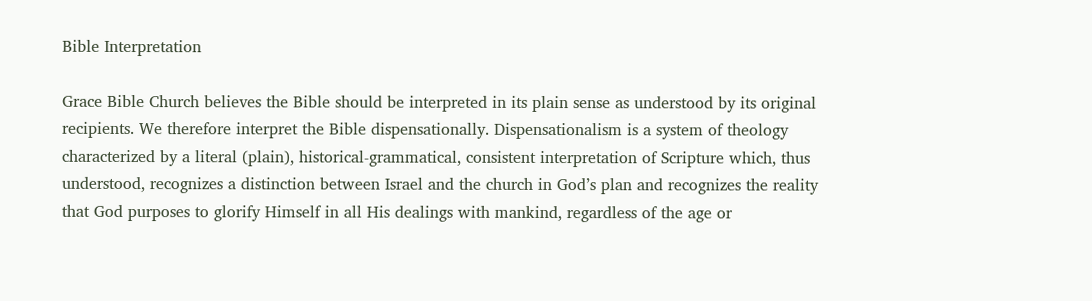Bible Interpretation

Grace Bible Church believes the Bible should be interpreted in its plain sense as understood by its original recipients. We therefore interpret the Bible dispensationally. Dispensationalism is a system of theology characterized by a literal (plain), historical-grammatical, consistent interpretation of Scripture which, thus understood, recognizes a distinction between Israel and the church in God’s plan and recognizes the reality that God purposes to glorify Himself in all His dealings with mankind, regardless of the age or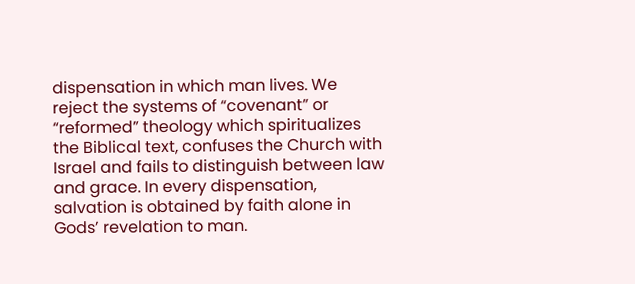dispensation in which man lives. We reject the systems of “covenant” or “reformed” theology which spiritualizes the Biblical text, confuses the Church with Israel and fails to distinguish between law and grace. In every dispensation, salvation is obtained by faith alone in Gods’ revelation to man.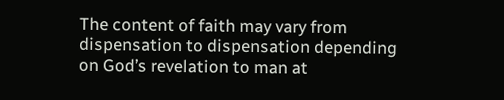The content of faith may vary from dispensation to dispensation depending on God’s revelation to man at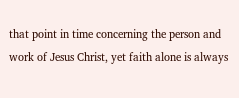that point in time concerning the person and work of Jesus Christ, yet faith alone is always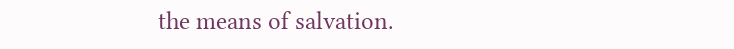the means of salvation.